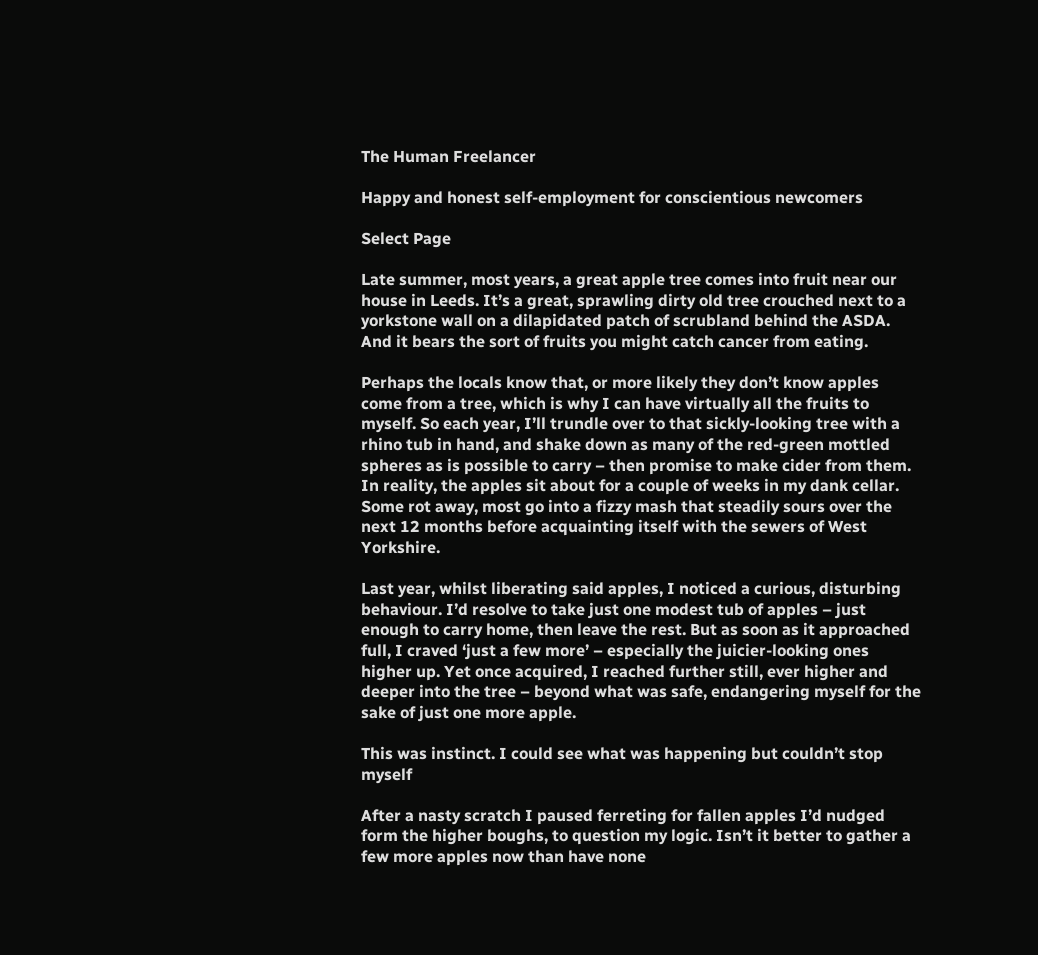The Human Freelancer

Happy and honest self-employment for conscientious newcomers

Select Page

Late summer, most years, a great apple tree comes into fruit near our house in Leeds. It’s a great, sprawling dirty old tree crouched next to a yorkstone wall on a dilapidated patch of scrubland behind the ASDA. And it bears the sort of fruits you might catch cancer from eating.

Perhaps the locals know that, or more likely they don’t know apples come from a tree, which is why I can have virtually all the fruits to myself. So each year, I’ll trundle over to that sickly-looking tree with a rhino tub in hand, and shake down as many of the red-green mottled spheres as is possible to carry – then promise to make cider from them. In reality, the apples sit about for a couple of weeks in my dank cellar. Some rot away, most go into a fizzy mash that steadily sours over the next 12 months before acquainting itself with the sewers of West Yorkshire.

Last year, whilst liberating said apples, I noticed a curious, disturbing behaviour. I’d resolve to take just one modest tub of apples – just enough to carry home, then leave the rest. But as soon as it approached full, I craved ‘just a few more’ – especially the juicier-looking ones higher up. Yet once acquired, I reached further still, ever higher and deeper into the tree – beyond what was safe, endangering myself for the sake of just one more apple.

This was instinct. I could see what was happening but couldn’t stop myself

After a nasty scratch I paused ferreting for fallen apples I’d nudged form the higher boughs, to question my logic. Isn’t it better to gather a few more apples now than have none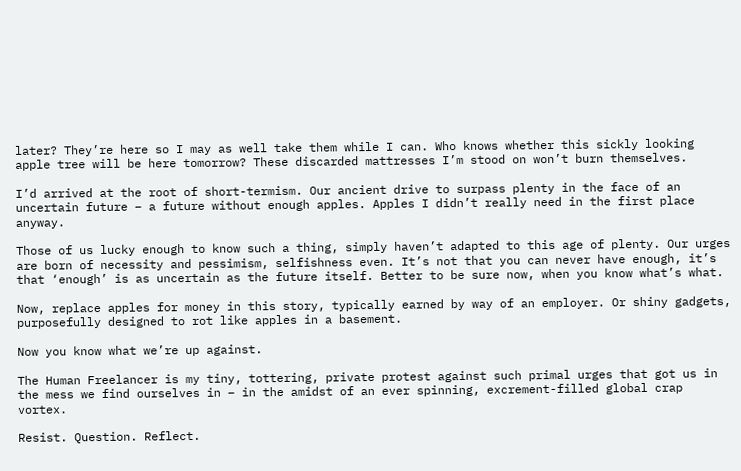later? They’re here so I may as well take them while I can. Who knows whether this sickly looking apple tree will be here tomorrow? These discarded mattresses I’m stood on won’t burn themselves.

I’d arrived at the root of short-termism. Our ancient drive to surpass plenty in the face of an uncertain future – a future without enough apples. Apples I didn’t really need in the first place anyway.

Those of us lucky enough to know such a thing, simply haven’t adapted to this age of plenty. Our urges are born of necessity and pessimism, selfishness even. It’s not that you can never have enough, it’s that ‘enough’ is as uncertain as the future itself. Better to be sure now, when you know what’s what.

Now, replace apples for money in this story, typically earned by way of an employer. Or shiny gadgets, purposefully designed to rot like apples in a basement.

Now you know what we’re up against.

The Human Freelancer is my tiny, tottering, private protest against such primal urges that got us in the mess we find ourselves in – in the amidst of an ever spinning, excrement-filled global crap vortex.

Resist. Question. Reflect.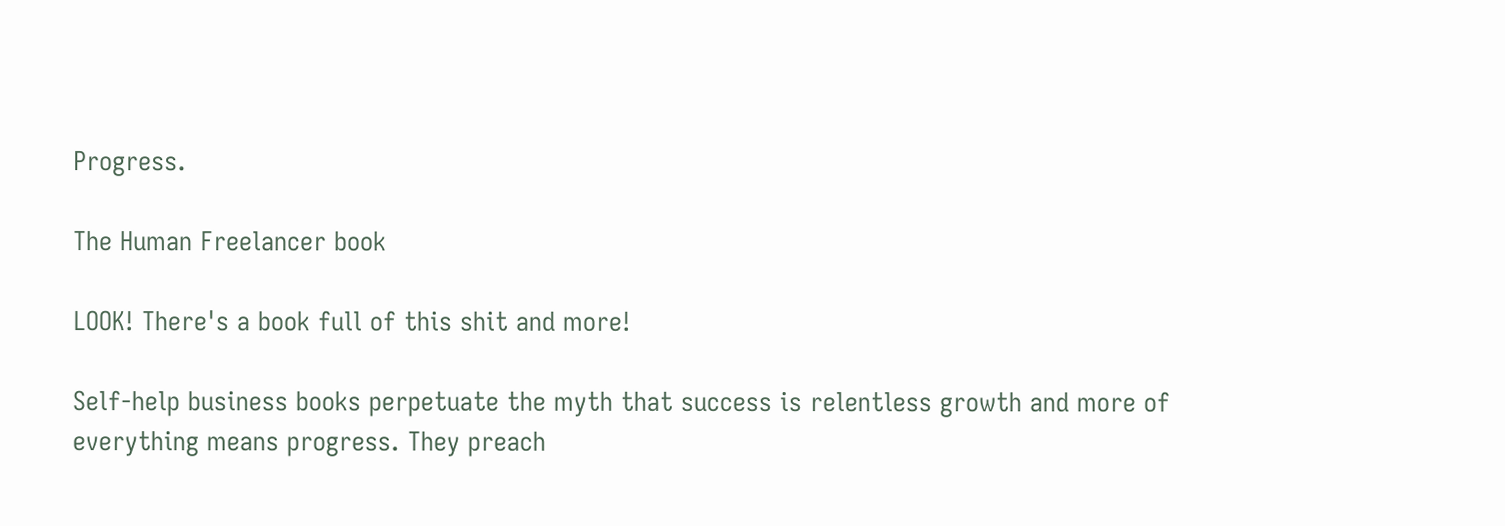Progress.

The Human Freelancer book

LOOK! There's a book full of this shit and more!

Self-help business books perpetuate the myth that success is relentless growth and more of everything means progress. They preach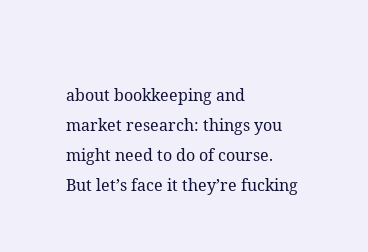about bookkeeping and market research: things you might need to do of course. But let’s face it they’re fucking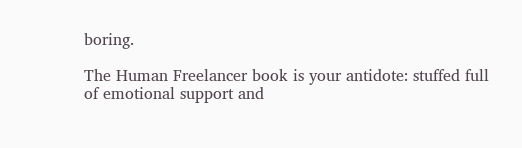boring.

The Human Freelancer book is your antidote: stuffed full of emotional support and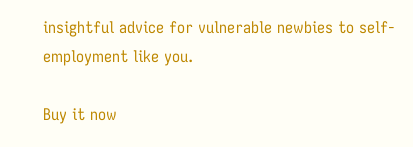insightful advice for vulnerable newbies to self-employment like you.

Buy it now